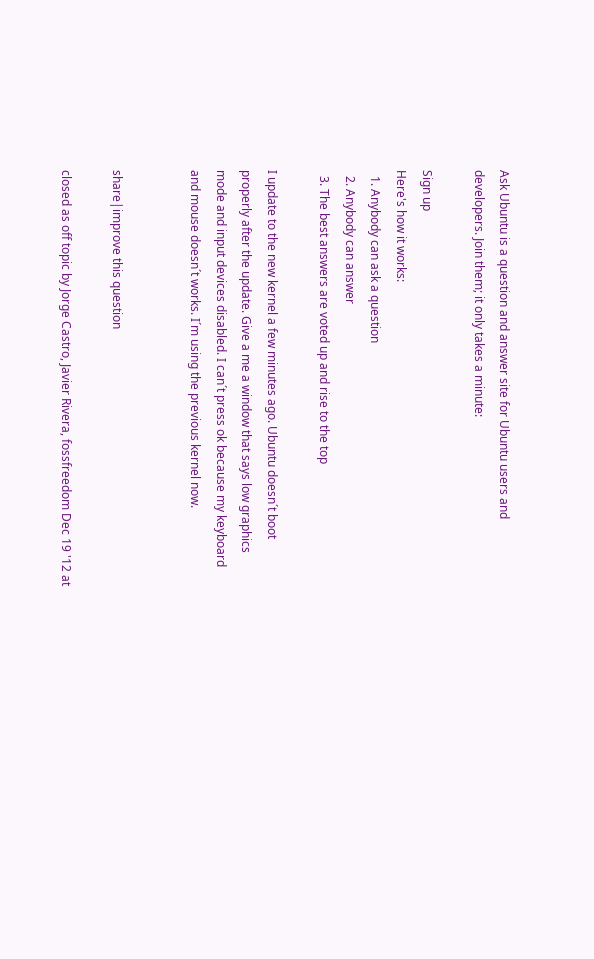Ask Ubuntu is a question and answer site for Ubuntu users and developers. Join them; it only takes a minute:

Sign up
Here's how it works:
  1. Anybody can ask a question
  2. Anybody can answer
  3. The best answers are voted up and rise to the top

I update to the new kernel a few minutes ago. Ubuntu doesn´t boot properly after the update. Give a me a window that says low graphics mode and input devices disabled. I can´t press ok because my keyboard and mouse doesn´t works. I´m using the previous kernel now.


share|improve this question

closed as off topic by Jorge Castro, Javier Rivera, fossfreedom Dec 19 '12 at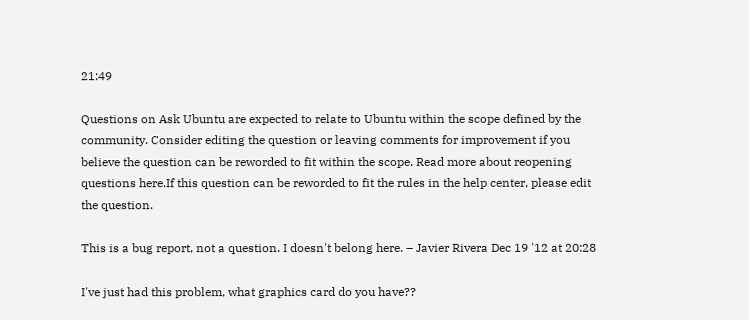21:49

Questions on Ask Ubuntu are expected to relate to Ubuntu within the scope defined by the community. Consider editing the question or leaving comments for improvement if you believe the question can be reworded to fit within the scope. Read more about reopening questions here.If this question can be reworded to fit the rules in the help center, please edit the question.

This is a bug report, not a question. I doesn't belong here. – Javier Rivera Dec 19 '12 at 20:28

I've just had this problem, what graphics card do you have??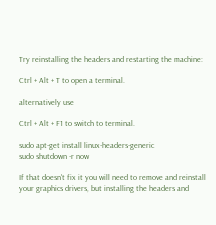Try reinstalling the headers and restarting the machine:

Ctrl + Alt + T to open a terminal.

alternatively use

Ctrl + Alt + F1 to switch to terminal.

sudo apt-get install linux-headers-generic
sudo shutdown -r now

If that doesn't fix it you will need to remove and reinstall your graphics drivers, but installing the headers and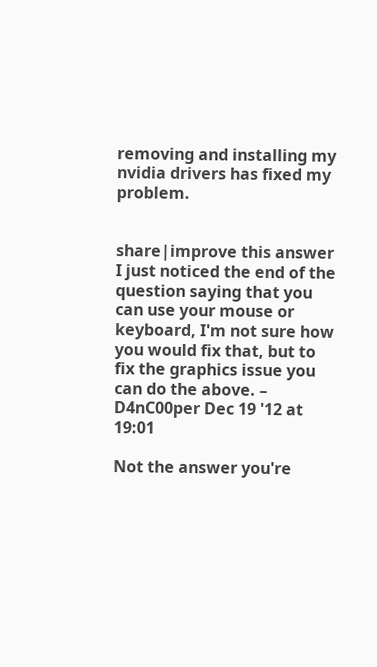removing and installing my nvidia drivers has fixed my problem.


share|improve this answer
I just noticed the end of the question saying that you can use your mouse or keyboard, I'm not sure how you would fix that, but to fix the graphics issue you can do the above. – D4nC00per Dec 19 '12 at 19:01

Not the answer you're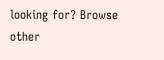looking for? Browse other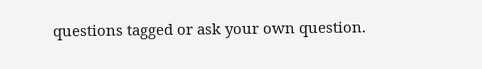questions tagged or ask your own question.